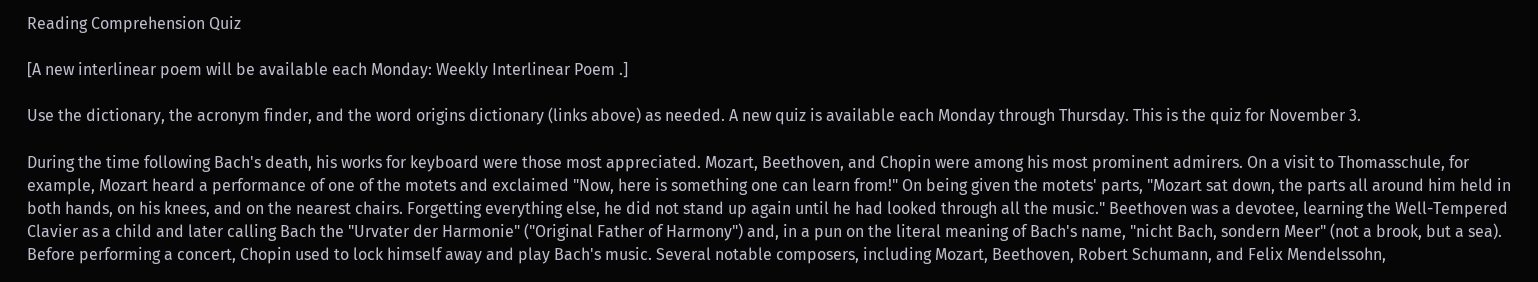Reading Comprehension Quiz

[A new interlinear poem will be available each Monday: Weekly Interlinear Poem .]

Use the dictionary, the acronym finder, and the word origins dictionary (links above) as needed. A new quiz is available each Monday through Thursday. This is the quiz for November 3.

During the time following Bach's death, his works for keyboard were those most appreciated. Mozart, Beethoven, and Chopin were among his most prominent admirers. On a visit to Thomasschule, for example, Mozart heard a performance of one of the motets and exclaimed "Now, here is something one can learn from!" On being given the motets' parts, "Mozart sat down, the parts all around him held in both hands, on his knees, and on the nearest chairs. Forgetting everything else, he did not stand up again until he had looked through all the music." Beethoven was a devotee, learning the Well-Tempered Clavier as a child and later calling Bach the "Urvater der Harmonie" ("Original Father of Harmony") and, in a pun on the literal meaning of Bach's name, "nicht Bach, sondern Meer" (not a brook, but a sea). Before performing a concert, Chopin used to lock himself away and play Bach's music. Several notable composers, including Mozart, Beethoven, Robert Schumann, and Felix Mendelssohn,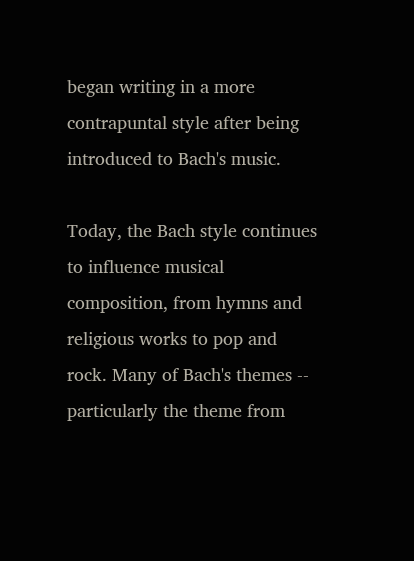began writing in a more contrapuntal style after being introduced to Bach's music.

Today, the Bach style continues to influence musical composition, from hymns and religious works to pop and rock. Many of Bach's themes -- particularly the theme from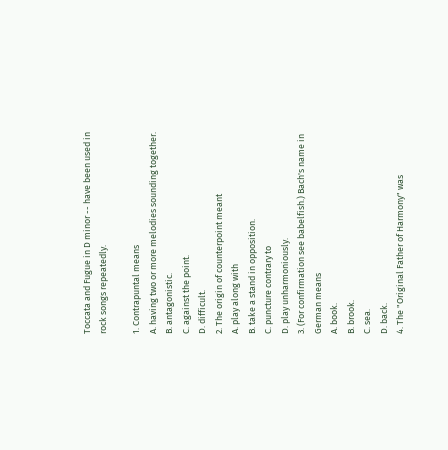Toccata and Fugue in D minor -- have been used in rock songs repeatedly.

1. Contrapuntal means
A. having two or more melodies sounding together.
B. antagonistic.
C. against the point.
D. difficult.
2. The origin of counterpoint meant
A. play along with
B. take a stand in opposition.
C. puncture contrary to
D. play unharmoniously.
3. (For confirmation see babelfish.) Bach's name in German means
A. book.
B. brook.
C. sea.
D. back.
4. The "Original Father of Harmony" was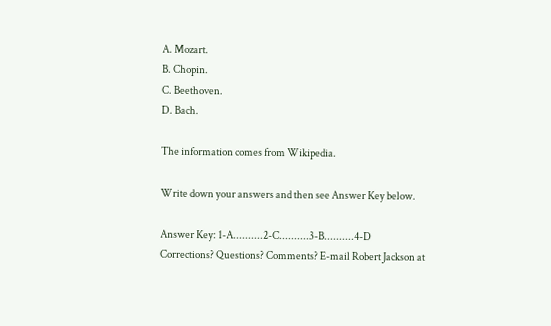A. Mozart.
B. Chopin.
C. Beethoven.
D. Bach.

The information comes from Wikipedia.

Write down your answers and then see Answer Key below.

Answer Key: 1-A..........2-C..........3-B..........4-D
Corrections? Questions? Comments? E-mail Robert Jackson at